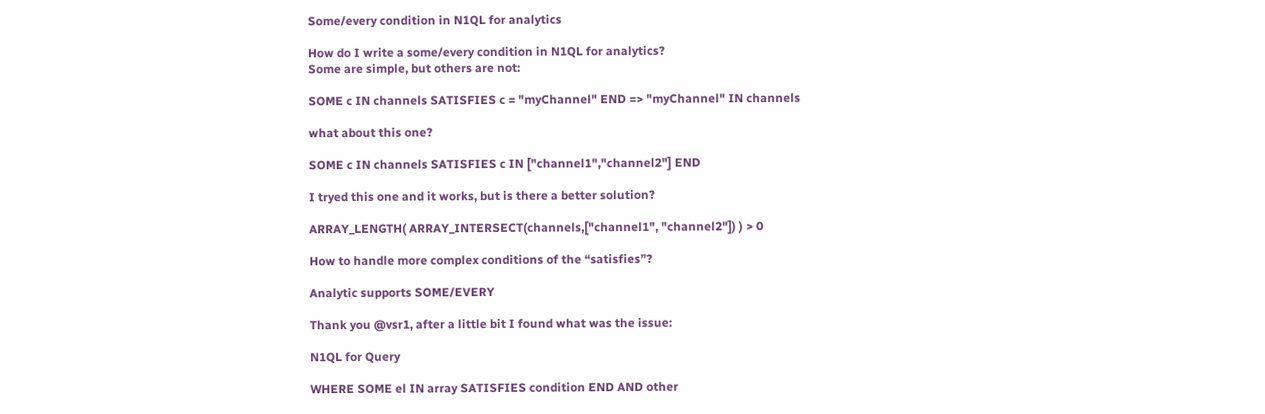Some/every condition in N1QL for analytics

How do I write a some/every condition in N1QL for analytics?
Some are simple, but others are not:

SOME c IN channels SATISFIES c = "myChannel" END => "myChannel" IN channels

what about this one?

SOME c IN channels SATISFIES c IN ["channel1","channel2"] END

I tryed this one and it works, but is there a better solution?

ARRAY_LENGTH( ARRAY_INTERSECT(channels,["channel1", "channel2"]) ) > 0

How to handle more complex conditions of the “satisfies”?

Analytic supports SOME/EVERY

Thank you @vsr1, after a little bit I found what was the issue:

N1QL for Query

WHERE SOME el IN array SATISFIES condition END AND other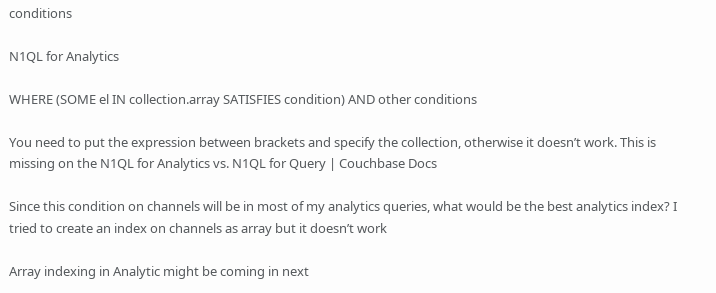conditions

N1QL for Analytics

WHERE (SOME el IN collection.array SATISFIES condition) AND other conditions

You need to put the expression between brackets and specify the collection, otherwise it doesn’t work. This is missing on the N1QL for Analytics vs. N1QL for Query | Couchbase Docs

Since this condition on channels will be in most of my analytics queries, what would be the best analytics index? I tried to create an index on channels as array but it doesn’t work

Array indexing in Analytic might be coming in next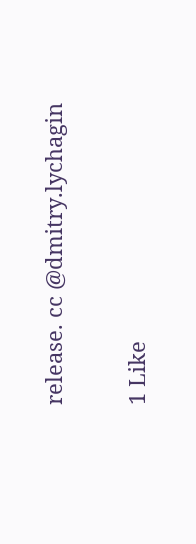release. cc @dmitry.lychagin

1 Like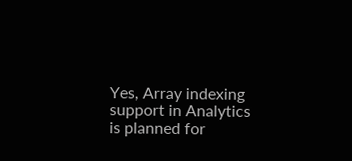Yes, Array indexing support in Analytics is planned for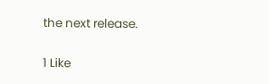the next release.

1 Like